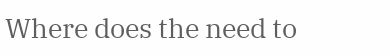Where does the need to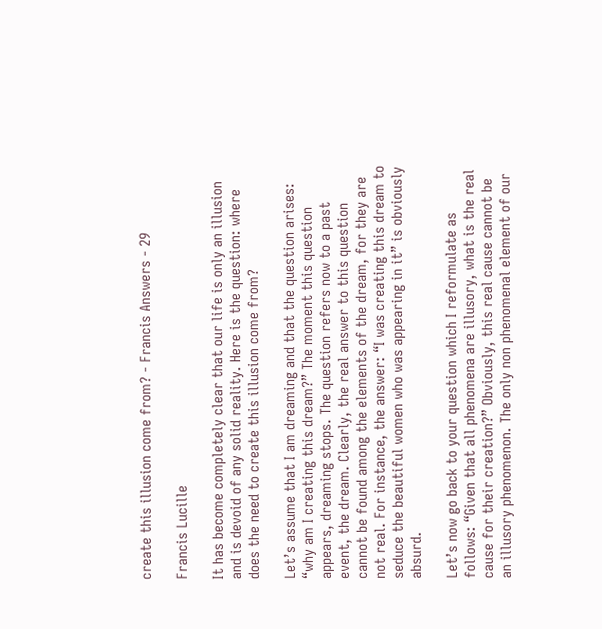create this illusion come from? - Francis Answers - 29

Francis Lucille

It has become completely clear that our life is only an illusion and is devoid of any solid reality. Here is the question: where does the need to create this illusion come from?

Let’s assume that I am dreaming and that the question arises: “why am I creating this dream?” The moment this question appears, dreaming stops. The question refers now to a past event, the dream. Clearly, the real answer to this question cannot be found among the elements of the dream, for they are not real. For instance, the answer: “I was creating this dream to seduce the beautiful women who was appearing in it” is obviously absurd.

Let’s now go back to your question which I reformulate as follows: “Given that all phenomena are illusory, what is the real cause for their creation?” Obviously, this real cause cannot be an illusory phenomenon. The only non phenomenal element of our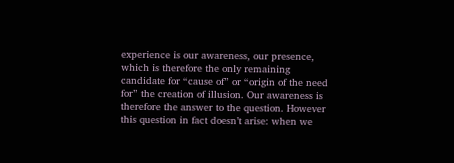experience is our awareness, our presence, which is therefore the only remaining candidate for “cause of” or “origin of the need for” the creation of illusion. Our awareness is therefore the answer to the question. However this question in fact doesn’t arise: when we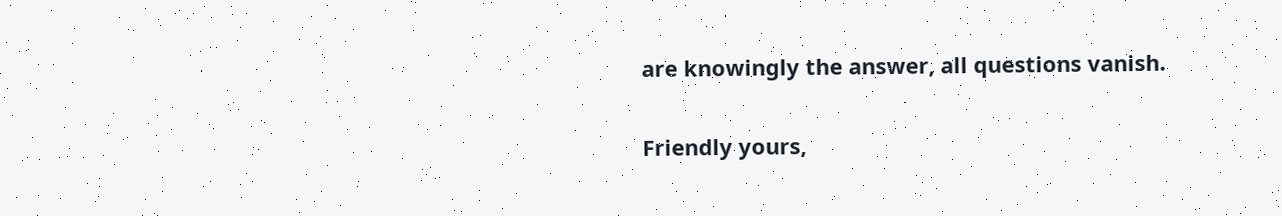are knowingly the answer, all questions vanish.

Friendly yours,